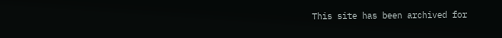This site has been archived for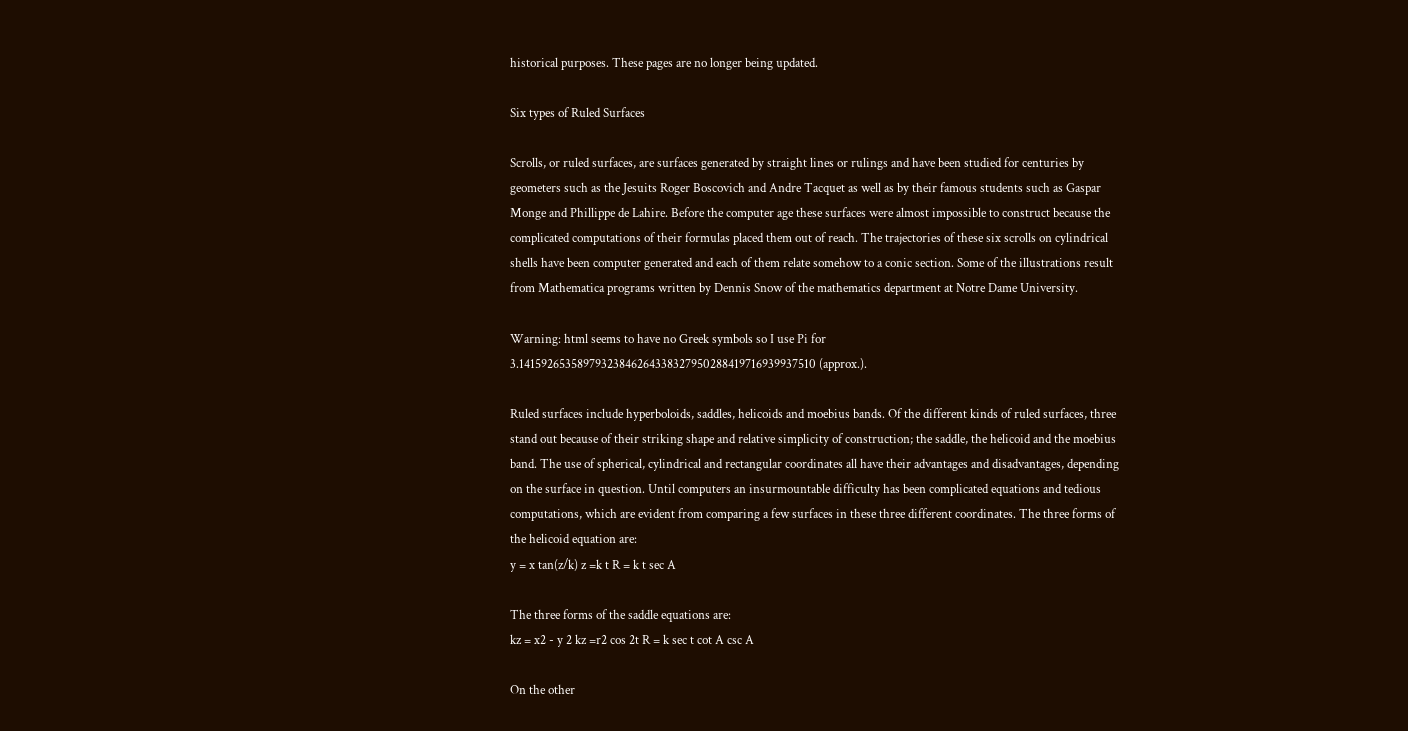historical purposes. These pages are no longer being updated.

Six types of Ruled Surfaces

Scrolls, or ruled surfaces, are surfaces generated by straight lines or rulings and have been studied for centuries by geometers such as the Jesuits Roger Boscovich and Andre Tacquet as well as by their famous students such as Gaspar Monge and Phillippe de Lahire. Before the computer age these surfaces were almost impossible to construct because the complicated computations of their formulas placed them out of reach. The trajectories of these six scrolls on cylindrical shells have been computer generated and each of them relate somehow to a conic section. Some of the illustrations result from Mathematica programs written by Dennis Snow of the mathematics department at Notre Dame University.

Warning: html seems to have no Greek symbols so I use Pi for 3.14159265358979323846264338327950288419716939937510 (approx.).

Ruled surfaces include hyperboloids, saddles, helicoids and moebius bands. Of the different kinds of ruled surfaces, three stand out because of their striking shape and relative simplicity of construction; the saddle, the helicoid and the moebius band. The use of spherical, cylindrical and rectangular coordinates all have their advantages and disadvantages, depending on the surface in question. Until computers an insurmountable difficulty has been complicated equations and tedious computations, which are evident from comparing a few surfaces in these three different coordinates. The three forms of the helicoid equation are:
y = x tan(z/k) z =k t R = k t sec A

The three forms of the saddle equations are:
kz = x2 - y 2 kz =r2 cos 2t R = k sec t cot A csc A

On the other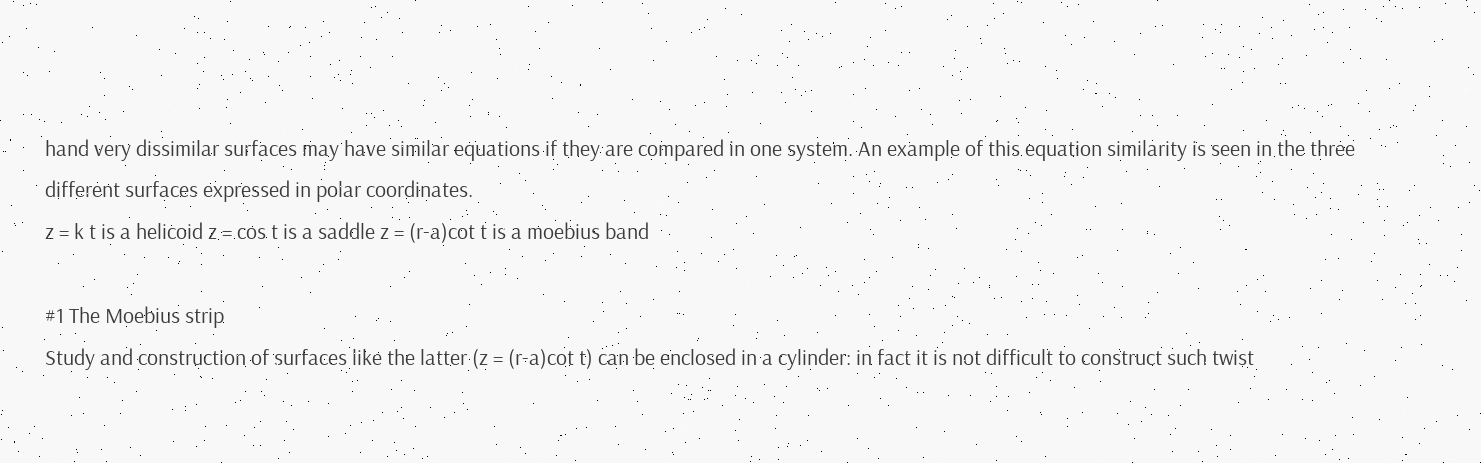hand very dissimilar surfaces may have similar equations if they are compared in one system. An example of this equation similarity is seen in the three different surfaces expressed in polar coordinates.
z = k t is a helicoid z = cos t is a saddle z = (r-a)cot t is a moebius band

#1 The Moebius strip
Study and construction of surfaces like the latter (z = (r-a)cot t) can be enclosed in a cylinder: in fact it is not difficult to construct such twist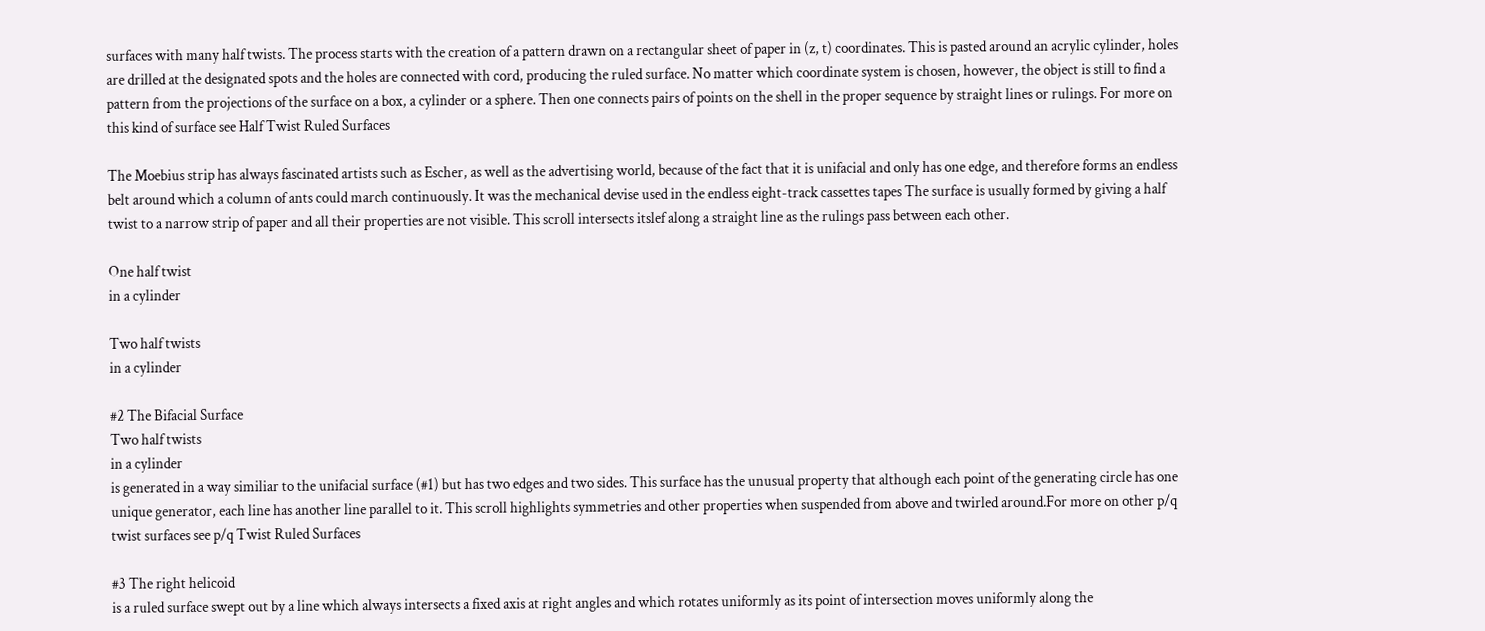surfaces with many half twists. The process starts with the creation of a pattern drawn on a rectangular sheet of paper in (z, t) coordinates. This is pasted around an acrylic cylinder, holes are drilled at the designated spots and the holes are connected with cord, producing the ruled surface. No matter which coordinate system is chosen, however, the object is still to find a pattern from the projections of the surface on a box, a cylinder or a sphere. Then one connects pairs of points on the shell in the proper sequence by straight lines or rulings. For more on this kind of surface see Half Twist Ruled Surfaces

The Moebius strip has always fascinated artists such as Escher, as well as the advertising world, because of the fact that it is unifacial and only has one edge, and therefore forms an endless belt around which a column of ants could march continuously. It was the mechanical devise used in the endless eight-track cassettes tapes The surface is usually formed by giving a half twist to a narrow strip of paper and all their properties are not visible. This scroll intersects itslef along a straight line as the rulings pass between each other.

One half twist
in a cylinder

Two half twists
in a cylinder

#2 The Bifacial Surface
Two half twists
in a cylinder
is generated in a way similiar to the unifacial surface (#1) but has two edges and two sides. This surface has the unusual property that although each point of the generating circle has one unique generator, each line has another line parallel to it. This scroll highlights symmetries and other properties when suspended from above and twirled around.For more on other p/q twist surfaces see p/q Twist Ruled Surfaces

#3 The right helicoid
is a ruled surface swept out by a line which always intersects a fixed axis at right angles and which rotates uniformly as its point of intersection moves uniformly along the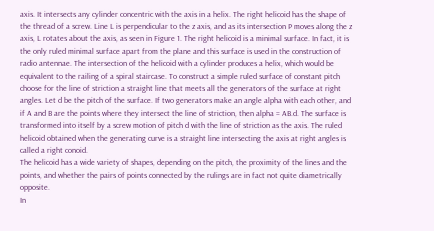axis. It intersects any cylinder concentric with the axis in a helix. The right helicoid has the shape of the thread of a screw. Line L is perpendicular to the z axis, and as its intersection P moves along the z axis, L rotates about the axis, as seen in Figure 1. The right helicoid is a minimal surface. In fact, it is the only ruled minimal surface apart from the plane and this surface is used in the construction of radio antennae. The intersection of the helicoid with a cylinder produces a helix, which would be equivalent to the railing of a spiral staircase. To construct a simple ruled surface of constant pitch choose for the line of striction a straight line that meets all the generators of the surface at right angles. Let d be the pitch of the surface. If two generators make an angle alpha with each other, and if A and B are the points where they intersect the line of striction, then alpha = AB.d. The surface is transformed into itself by a screw motion of pitch d with the line of striction as the axis. The ruled helicoid obtained when the generating curve is a straight line intersecting the axis at right angles is called a right conoid.
The helicoid has a wide variety of shapes, depending on the pitch, the proximity of the lines and the points, and whether the pairs of points connected by the rulings are in fact not quite diametrically opposite.
In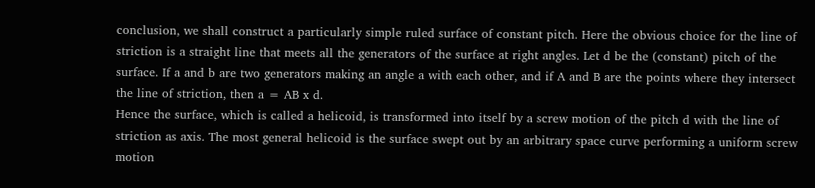conclusion, we shall construct a particularly simple ruled surface of constant pitch. Here the obvious choice for the line of striction is a straight line that meets all the generators of the surface at right angles. Let d be the (constant) pitch of the surface. If a and b are two generators making an angle a with each other, and if A and B are the points where they intersect the line of striction, then a = AB x d.
Hence the surface, which is called a helicoid, is transformed into itself by a screw motion of the pitch d with the line of striction as axis. The most general helicoid is the surface swept out by an arbitrary space curve performing a uniform screw motion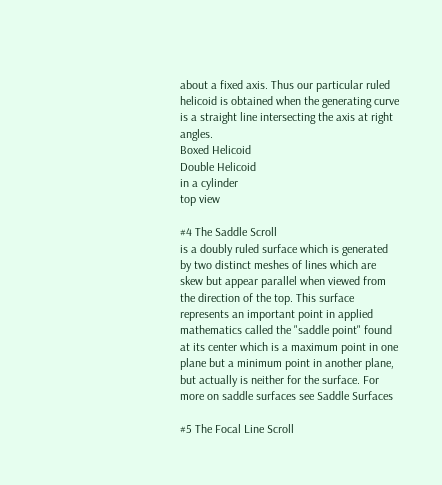about a fixed axis. Thus our particular ruled helicoid is obtained when the generating curve is a straight line intersecting the axis at right angles.
Boxed Helicoid
Double Helicoid
in a cylinder
top view

#4 The Saddle Scroll
is a doubly ruled surface which is generated by two distinct meshes of lines which are skew but appear parallel when viewed from the direction of the top. This surface represents an important point in applied mathematics called the "saddle point" found at its center which is a maximum point in one plane but a minimum point in another plane, but actually is neither for the surface. For more on saddle surfaces see Saddle Surfaces

#5 The Focal Line Scroll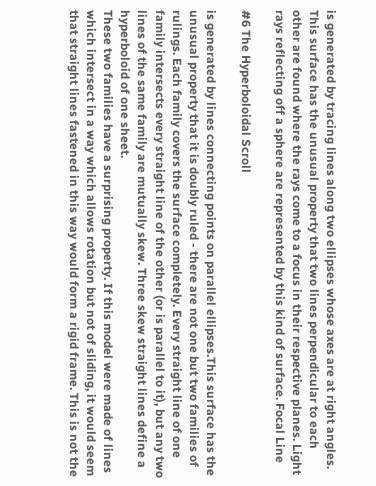is generated by tracing lines along two ellipses whose axes are at right angles. This surface has the unusual property that two lines perpendicular to each other are found where the rays come to a focus in their respective planes. Light rays reflecting off a sphere are represented by this kind of surface. Focal Line

#6 The Hyperboloidal Scroll

is generated by lines connecting points on parallel ellipses.This surface has the unusual property that it is doubly ruled - there are not one but two families of rulings. Each family covers the surface completely. Every straight line of one family intersects every straight line of the other (or is parallel to it), but any two lines of the same family are mutually skew. Three skew straight lines define a hyperboloid of one sheet.
These two families have a surprising property. If this model were made of lines which intersect in a way which allows rotation but not of sliding, it would seem that straight lines fastened in this way would form a rigid frame. This is not the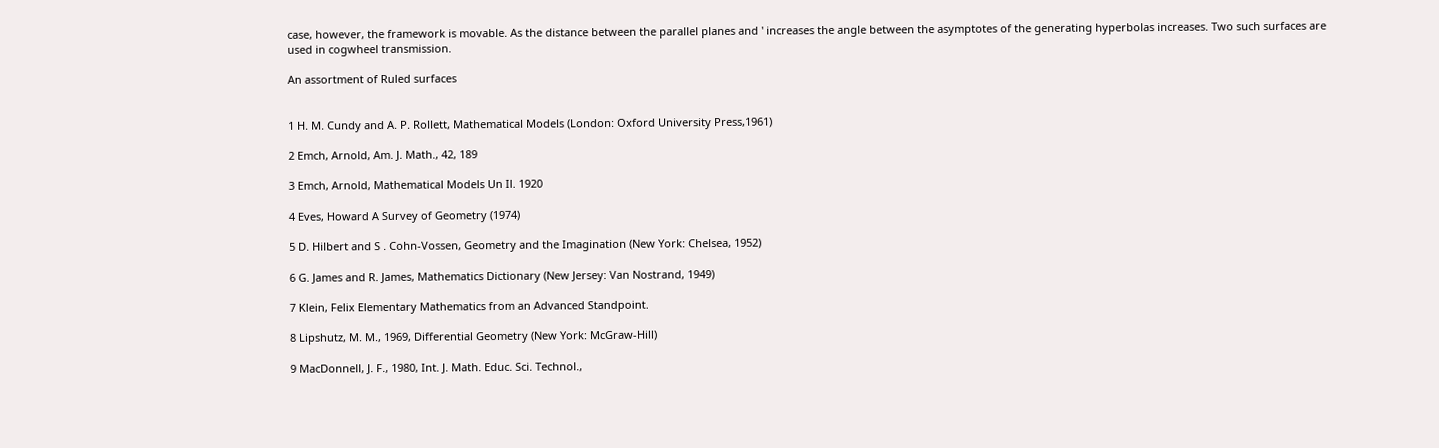case, however, the framework is movable. As the distance between the parallel planes and ' increases the angle between the asymptotes of the generating hyperbolas increases. Two such surfaces are used in cogwheel transmission.

An assortment of Ruled surfaces


1 H. M. Cundy and A. P. Rollett, Mathematical Models (London: Oxford University Press,1961)

2 Emch, Arnold, Am. J. Math., 42, 189

3 Emch, Arnold, Mathematical Models Un Il. 1920

4 Eves, Howard A Survey of Geometry (1974)

5 D. Hilbert and S . Cohn-Vossen, Geometry and the Imagination (New York: Chelsea, 1952)

6 G. James and R. James, Mathematics Dictionary (New Jersey: Van Nostrand, 1949)

7 Klein, Felix Elementary Mathematics from an Advanced Standpoint.

8 Lipshutz, M. M., 1969, Differential Geometry (New York: McGraw-Hill)

9 MacDonnell, J. F., 1980, Int. J. Math. Educ. Sci. Technol.,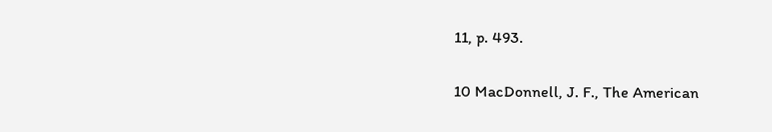11, p. 493.

10 MacDonnell, J. F., The American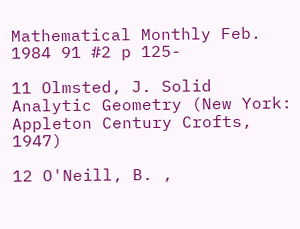Mathematical Monthly Feb. 1984 91 #2 p 125-

11 Olmsted, J. Solid Analytic Geometry (New York: Appleton Century Crofts, 1947)

12 O'Neill, B. ,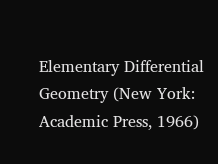Elementary Differential Geometry (New York: Academic Press, 1966)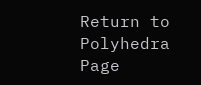Return to Polyhedra Page